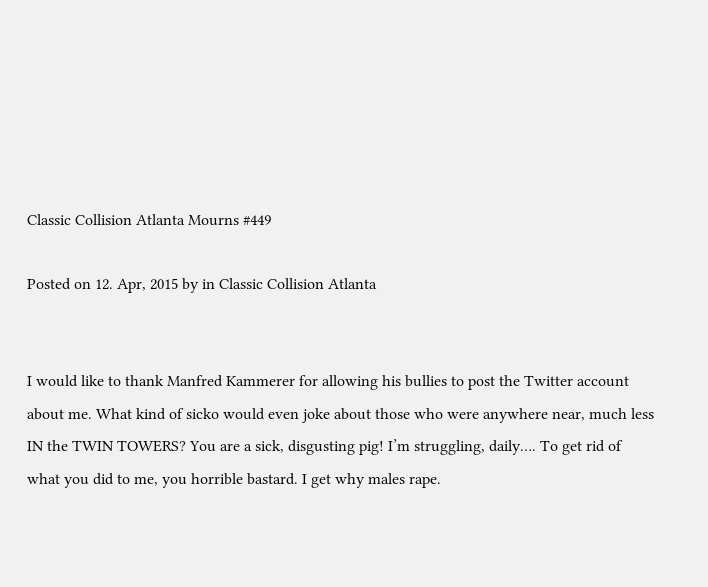Classic Collision Atlanta Mourns #449

Posted on 12. Apr, 2015 by in Classic Collision Atlanta


I would like to thank Manfred Kammerer for allowing his bullies to post the Twitter account about me. What kind of sicko would even joke about those who were anywhere near, much less IN the TWIN TOWERS? You are a sick, disgusting pig! I’m struggling, daily…. To get rid of what you did to me, you horrible bastard. I get why males rape.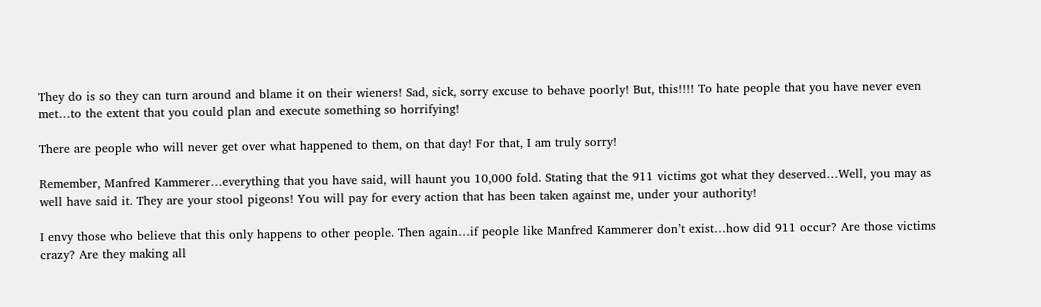They do is so they can turn around and blame it on their wieners! Sad, sick, sorry excuse to behave poorly! But, this!!!! To hate people that you have never even met…to the extent that you could plan and execute something so horrifying!

There are people who will never get over what happened to them, on that day! For that, I am truly sorry!

Remember, Manfred Kammerer…everything that you have said, will haunt you 10,000 fold. Stating that the 911 victims got what they deserved…Well, you may as well have said it. They are your stool pigeons! You will pay for every action that has been taken against me, under your authority!

I envy those who believe that this only happens to other people. Then again…if people like Manfred Kammerer don’t exist…how did 911 occur? Are those victims crazy? Are they making all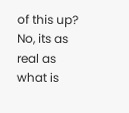of this up? No, its as real as what is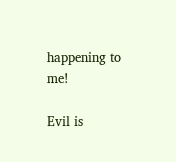happening to me!

Evil is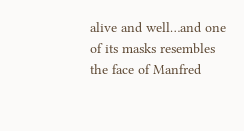alive and well…and one of its masks resembles the face of Manfred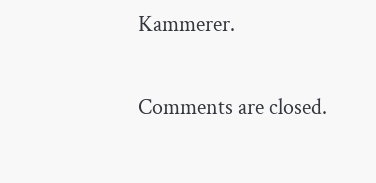Kammerer.

Comments are closed.